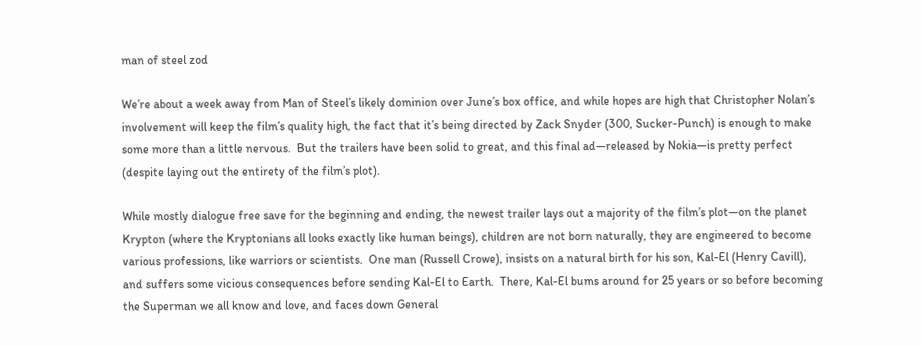man of steel zod

We’re about a week away from Man of Steel’s likely dominion over June’s box office, and while hopes are high that Christopher Nolan’s involvement will keep the film’s quality high, the fact that it’s being directed by Zack Snyder (300, Sucker-Punch) is enough to make some more than a little nervous.  But the trailers have been solid to great, and this final ad—released by Nokia—is pretty perfect (despite laying out the entirety of the film’s plot).

While mostly dialogue free save for the beginning and ending, the newest trailer lays out a majority of the film’s plot—on the planet Krypton (where the Kryptonians all looks exactly like human beings), children are not born naturally, they are engineered to become various professions, like warriors or scientists.  One man (Russell Crowe), insists on a natural birth for his son, Kal-El (Henry Cavill), and suffers some vicious consequences before sending Kal-El to Earth.  There, Kal-El bums around for 25 years or so before becoming the Superman we all know and love, and faces down General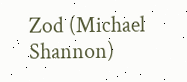Zod (Michael Shannon)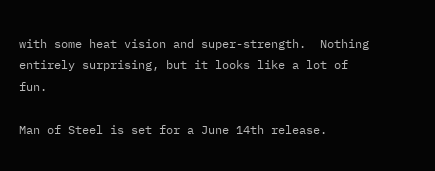with some heat vision and super-strength.  Nothing entirely surprising, but it looks like a lot of fun.

Man of Steel is set for a June 14th release.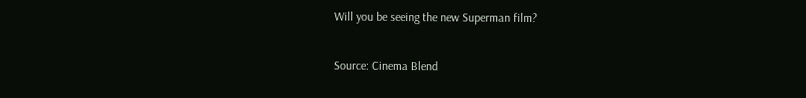Will you be seeing the new Superman film?

Source: Cinema Blend